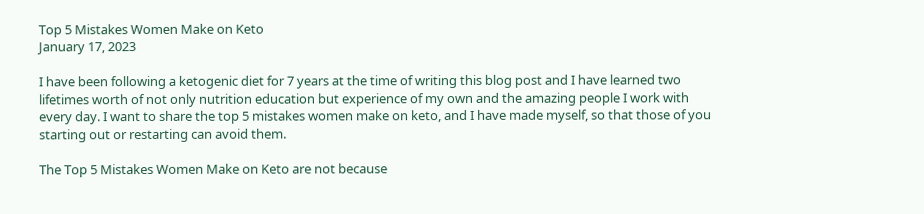Top 5 Mistakes Women Make on Keto
January 17, 2023

I have been following a ketogenic diet for 7 years at the time of writing this blog post and I have learned two lifetimes worth of not only nutrition education but experience of my own and the amazing people I work with every day. I want to share the top 5 mistakes women make on keto, and I have made myself, so that those of you starting out or restarting can avoid them.

The Top 5 Mistakes Women Make on Keto are not because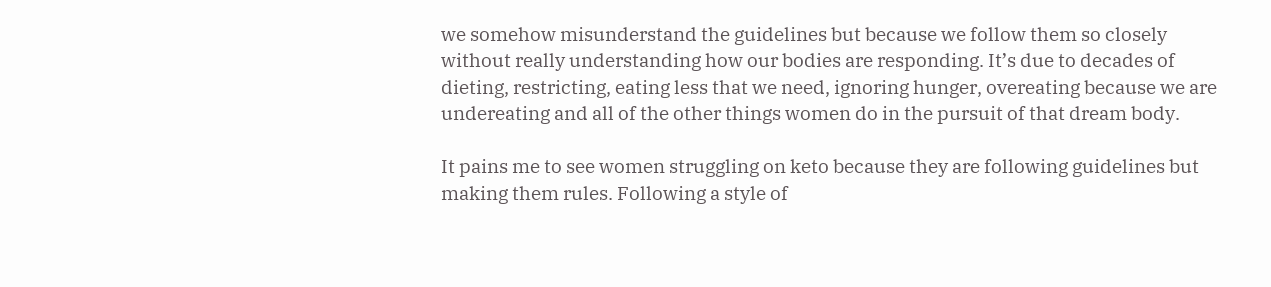we somehow misunderstand the guidelines but because we follow them so closely without really understanding how our bodies are responding. It’s due to decades of dieting, restricting, eating less that we need, ignoring hunger, overeating because we are undereating and all of the other things women do in the pursuit of that dream body.

It pains me to see women struggling on keto because they are following guidelines but making them rules. Following a style of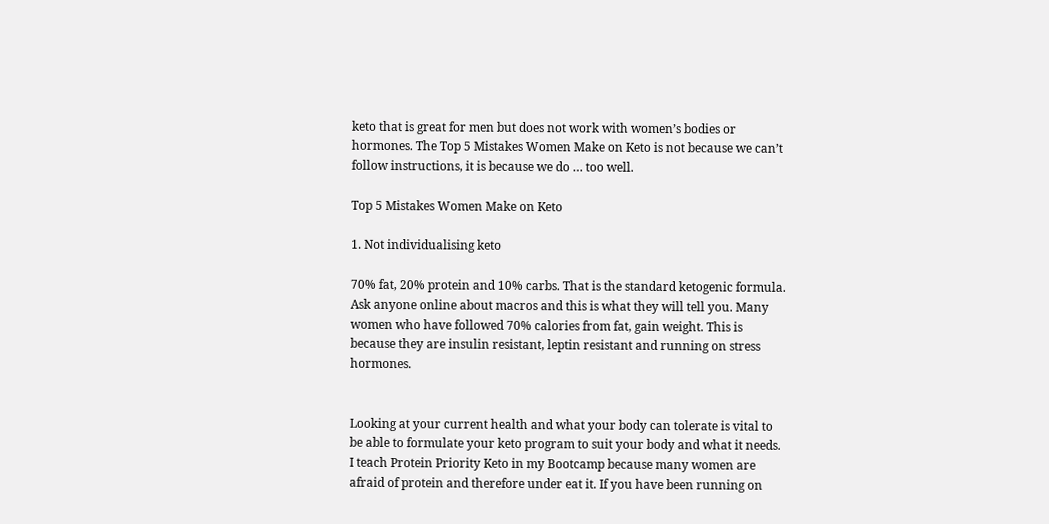keto that is great for men but does not work with women’s bodies or hormones. The Top 5 Mistakes Women Make on Keto is not because we can’t follow instructions, it is because we do … too well.

Top 5 Mistakes Women Make on Keto

1. Not individualising keto

70% fat, 20% protein and 10% carbs. That is the standard ketogenic formula. Ask anyone online about macros and this is what they will tell you. Many women who have followed 70% calories from fat, gain weight. This is because they are insulin resistant, leptin resistant and running on stress hormones.


Looking at your current health and what your body can tolerate is vital to be able to formulate your keto program to suit your body and what it needs. I teach Protein Priority Keto in my Bootcamp because many women are afraid of protein and therefore under eat it. If you have been running on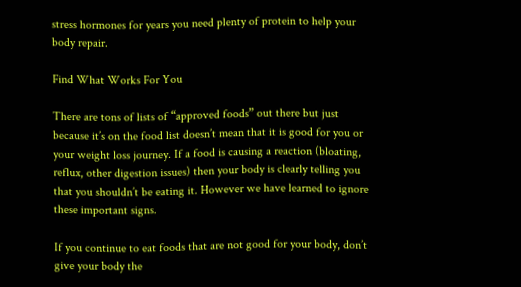stress hormones for years you need plenty of protein to help your body repair.

Find What Works For You

There are tons of lists of “approved foods” out there but just because it’s on the food list doesn’t mean that it is good for you or your weight loss journey. If a food is causing a reaction (bloating, reflux, other digestion issues) then your body is clearly telling you that you shouldn’t be eating it. However we have learned to ignore these important signs.

If you continue to eat foods that are not good for your body, don’t give your body the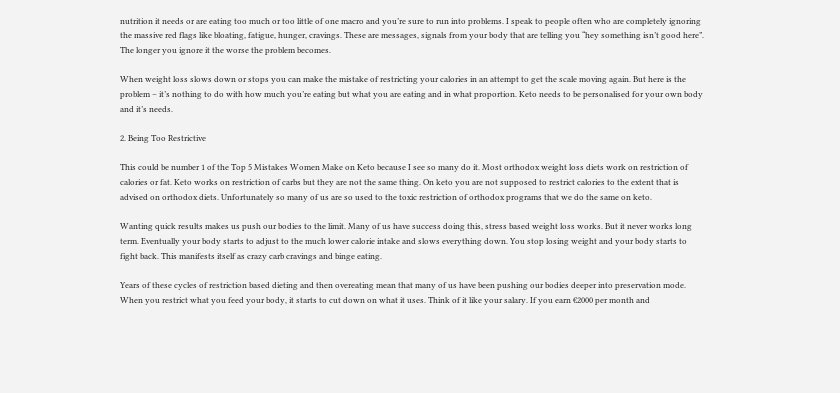nutrition it needs or are eating too much or too little of one macro and you’re sure to run into problems. I speak to people often who are completely ignoring the massive red flags like bloating, fatigue, hunger, cravings. These are messages, signals from your body that are telling you “hey something isn’t good here”. The longer you ignore it the worse the problem becomes.

When weight loss slows down or stops you can make the mistake of restricting your calories in an attempt to get the scale moving again. But here is the problem – it’s nothing to do with how much you’re eating but what you are eating and in what proportion. Keto needs to be personalised for your own body and it’s needs.

2. Being Too Restrictive

This could be number 1 of the Top 5 Mistakes Women Make on Keto because I see so many do it. Most orthodox weight loss diets work on restriction of calories or fat. Keto works on restriction of carbs but they are not the same thing. On keto you are not supposed to restrict calories to the extent that is advised on orthodox diets. Unfortunately so many of us are so used to the toxic restriction of orthodox programs that we do the same on keto.

Wanting quick results makes us push our bodies to the limit. Many of us have success doing this, stress based weight loss works. But it never works long term. Eventually your body starts to adjust to the much lower calorie intake and slows everything down. You stop losing weight and your body starts to fight back. This manifests itself as crazy carb cravings and binge eating.

Years of these cycles of restriction based dieting and then overeating mean that many of us have been pushing our bodies deeper into preservation mode. When you restrict what you feed your body, it starts to cut down on what it uses. Think of it like your salary. If you earn €2000 per month and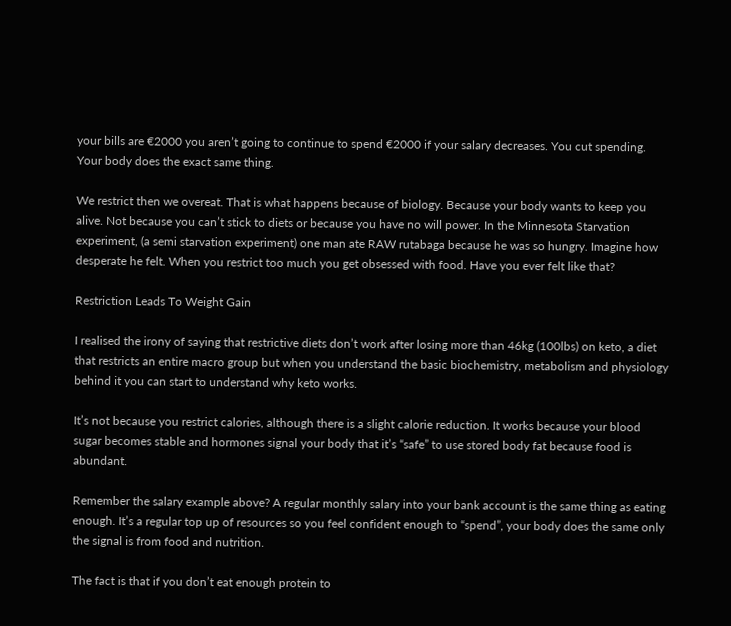your bills are €2000 you aren’t going to continue to spend €2000 if your salary decreases. You cut spending. Your body does the exact same thing.

We restrict then we overeat. That is what happens because of biology. Because your body wants to keep you alive. Not because you can’t stick to diets or because you have no will power. In the Minnesota Starvation experiment, (a semi starvation experiment) one man ate RAW rutabaga because he was so hungry. Imagine how desperate he felt. When you restrict too much you get obsessed with food. Have you ever felt like that?

Restriction Leads To Weight Gain

I realised the irony of saying that restrictive diets don’t work after losing more than 46kg (100lbs) on keto, a diet that restricts an entire macro group but when you understand the basic biochemistry, metabolism and physiology behind it you can start to understand why keto works.

It’s not because you restrict calories, although there is a slight calorie reduction. It works because your blood sugar becomes stable and hormones signal your body that it’s “safe” to use stored body fat because food is abundant.

Remember the salary example above? A regular monthly salary into your bank account is the same thing as eating enough. It’s a regular top up of resources so you feel confident enough to “spend”, your body does the same only the signal is from food and nutrition.

The fact is that if you don’t eat enough protein to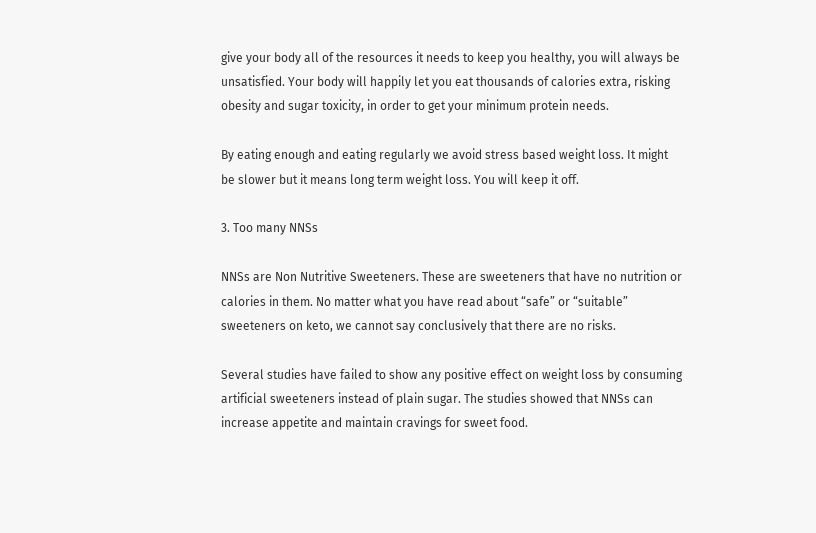give your body all of the resources it needs to keep you healthy, you will always be unsatisfied. Your body will happily let you eat thousands of calories extra, risking obesity and sugar toxicity, in order to get your minimum protein needs.

By eating enough and eating regularly we avoid stress based weight loss. It might be slower but it means long term weight loss. You will keep it off.

3. Too many NNSs

NNSs are Non Nutritive Sweeteners. These are sweeteners that have no nutrition or calories in them. No matter what you have read about “safe” or “suitable” sweeteners on keto, we cannot say conclusively that there are no risks.

Several studies have failed to show any positive effect on weight loss by consuming artificial sweeteners instead of plain sugar. The studies showed that NNSs can increase appetite and maintain cravings for sweet food.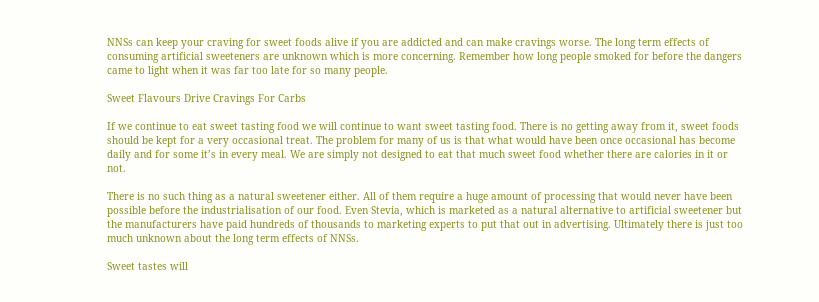NNSs can keep your craving for sweet foods alive if you are addicted and can make cravings worse. The long term effects of consuming artificial sweeteners are unknown which is more concerning. Remember how long people smoked for before the dangers came to light when it was far too late for so many people.

Sweet Flavours Drive Cravings For Carbs

If we continue to eat sweet tasting food we will continue to want sweet tasting food. There is no getting away from it, sweet foods should be kept for a very occasional treat. The problem for many of us is that what would have been once occasional has become daily and for some it’s in every meal. We are simply not designed to eat that much sweet food whether there are calories in it or not.

There is no such thing as a natural sweetener either. All of them require a huge amount of processing that would never have been possible before the industrialisation of our food. Even Stevia, which is marketed as a natural alternative to artificial sweetener but the manufacturers have paid hundreds of thousands to marketing experts to put that out in advertising. Ultimately there is just too much unknown about the long term effects of NNSs.

Sweet tastes will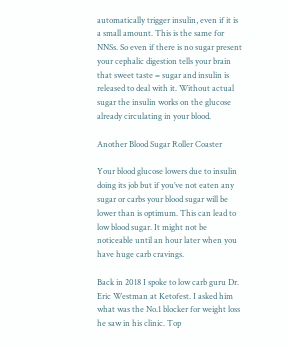automatically trigger insulin, even if it is a small amount. This is the same for NNSs. So even if there is no sugar present your cephalic digestion tells your brain that sweet taste = sugar and insulin is released to deal with it. Without actual sugar the insulin works on the glucose already circulating in your blood.

Another Blood Sugar Roller Coaster

Your blood glucose lowers due to insulin doing its job but if you’ve not eaten any sugar or carbs your blood sugar will be lower than is optimum. This can lead to low blood sugar. It might not be noticeable until an hour later when you have huge carb cravings.

Back in 2018 I spoke to low carb guru Dr. Eric Westman at Ketofest. I asked him what was the No.1 blocker for weight loss he saw in his clinic. Top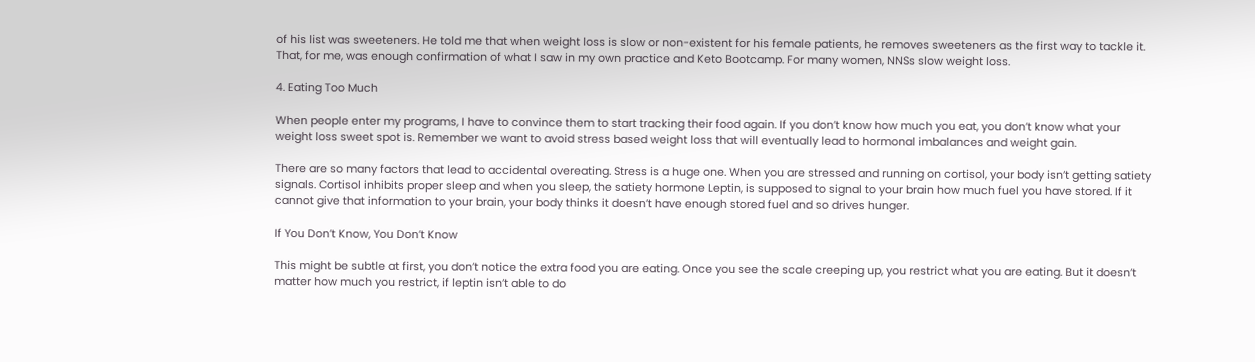of his list was sweeteners. He told me that when weight loss is slow or non-existent for his female patients, he removes sweeteners as the first way to tackle it. That, for me, was enough confirmation of what I saw in my own practice and Keto Bootcamp. For many women, NNSs slow weight loss.

4. Eating Too Much

When people enter my programs, I have to convince them to start tracking their food again. If you don’t know how much you eat, you don’t know what your weight loss sweet spot is. Remember we want to avoid stress based weight loss that will eventually lead to hormonal imbalances and weight gain.

There are so many factors that lead to accidental overeating. Stress is a huge one. When you are stressed and running on cortisol, your body isn’t getting satiety signals. Cortisol inhibits proper sleep and when you sleep, the satiety hormone Leptin, is supposed to signal to your brain how much fuel you have stored. If it cannot give that information to your brain, your body thinks it doesn’t have enough stored fuel and so drives hunger.

If You Don’t Know, You Don’t Know

This might be subtle at first, you don’t notice the extra food you are eating. Once you see the scale creeping up, you restrict what you are eating. But it doesn’t matter how much you restrict, if leptin isn’t able to do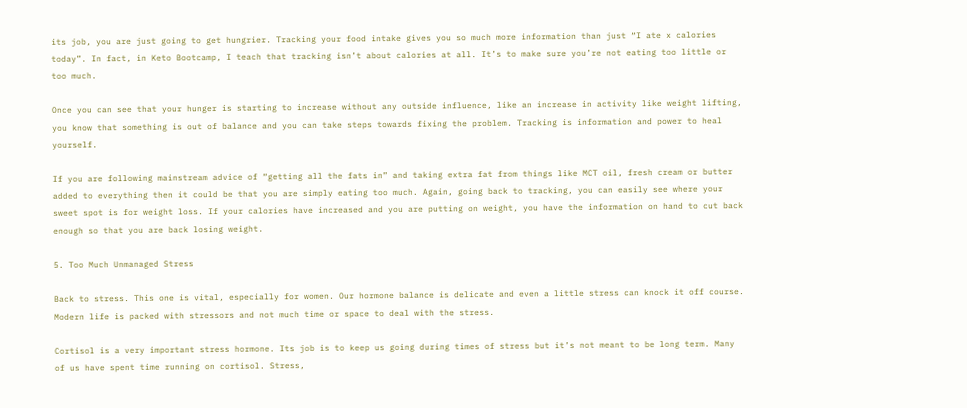its job, you are just going to get hungrier. Tracking your food intake gives you so much more information than just “I ate x calories today”. In fact, in Keto Bootcamp, I teach that tracking isn’t about calories at all. It’s to make sure you’re not eating too little or too much.

Once you can see that your hunger is starting to increase without any outside influence, like an increase in activity like weight lifting, you know that something is out of balance and you can take steps towards fixing the problem. Tracking is information and power to heal yourself.

If you are following mainstream advice of “getting all the fats in” and taking extra fat from things like MCT oil, fresh cream or butter added to everything then it could be that you are simply eating too much. Again, going back to tracking, you can easily see where your sweet spot is for weight loss. If your calories have increased and you are putting on weight, you have the information on hand to cut back enough so that you are back losing weight.

5. Too Much Unmanaged Stress

Back to stress. This one is vital, especially for women. Our hormone balance is delicate and even a little stress can knock it off course. Modern life is packed with stressors and not much time or space to deal with the stress.

Cortisol is a very important stress hormone. Its job is to keep us going during times of stress but it’s not meant to be long term. Many of us have spent time running on cortisol. Stress,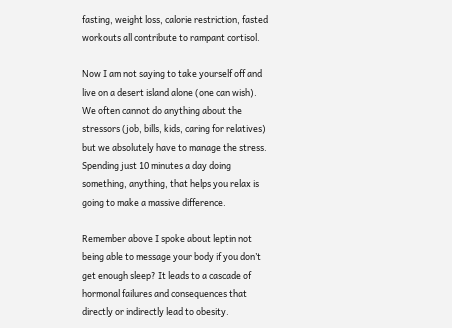fasting, weight loss, calorie restriction, fasted workouts all contribute to rampant cortisol.

Now I am not saying to take yourself off and live on a desert island alone (one can wish).  We often cannot do anything about the stressors (job, bills, kids, caring for relatives) but we absolutely have to manage the stress. Spending just 10 minutes a day doing something, anything, that helps you relax is going to make a massive difference.

Remember above I spoke about leptin not being able to message your body if you don’t get enough sleep? It leads to a cascade of hormonal failures and consequences that directly or indirectly lead to obesity.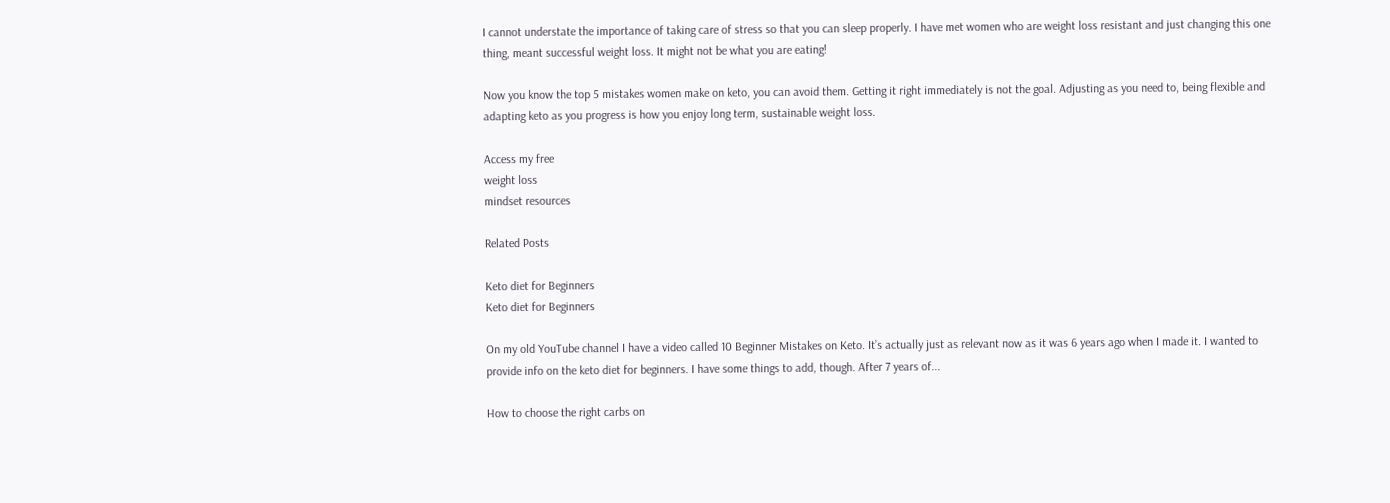I cannot understate the importance of taking care of stress so that you can sleep properly. I have met women who are weight loss resistant and just changing this one thing, meant successful weight loss. It might not be what you are eating!

Now you know the top 5 mistakes women make on keto, you can avoid them. Getting it right immediately is not the goal. Adjusting as you need to, being flexible and adapting keto as you progress is how you enjoy long term, sustainable weight loss.

Access my free
weight loss
mindset resources

Related Posts

Keto diet for Beginners
Keto diet for Beginners

On my old YouTube channel I have a video called 10 Beginner Mistakes on Keto. It’s actually just as relevant now as it was 6 years ago when I made it. I wanted to provide info on the keto diet for beginners. I have some things to add, though. After 7 years of...

How to choose the right carbs on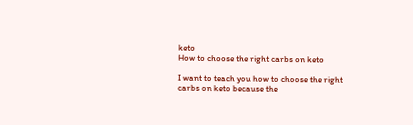keto
How to choose the right carbs on keto

I want to teach you how to choose the right carbs on keto because the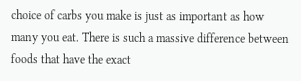choice of carbs you make is just as important as how many you eat. There is such a massive difference between foods that have the exact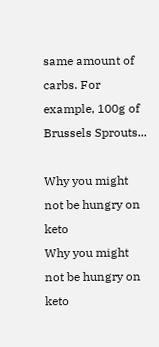same amount of carbs. For example, 100g of Brussels Sprouts...

Why you might not be hungry on keto
Why you might not be hungry on keto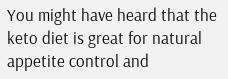You might have heard that the keto diet is great for natural appetite control and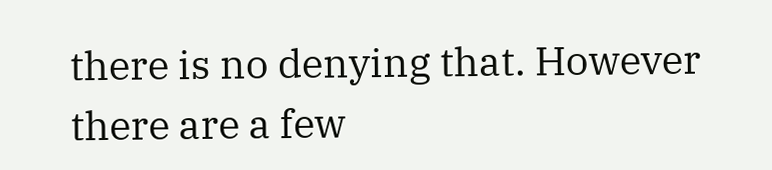there is no denying that. However there are a few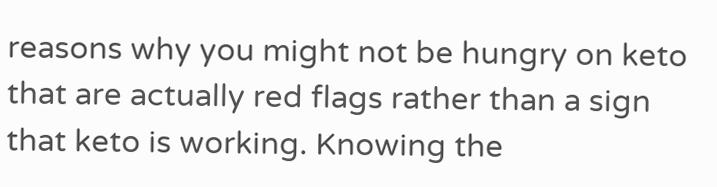reasons why you might not be hungry on keto that are actually red flags rather than a sign that keto is working. Knowing the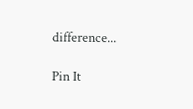difference...

Pin It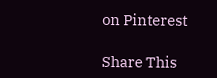on Pinterest

Share This